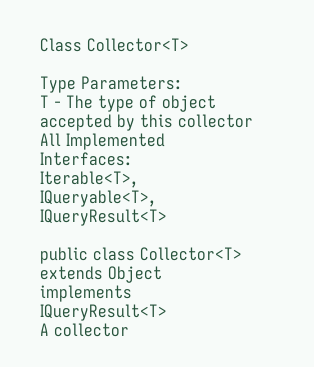Class Collector<T>

Type Parameters:
T - The type of object accepted by this collector
All Implemented Interfaces:
Iterable<T>, IQueryable<T>, IQueryResult<T>

public class Collector<T> extends Object implements IQueryResult<T>
A collector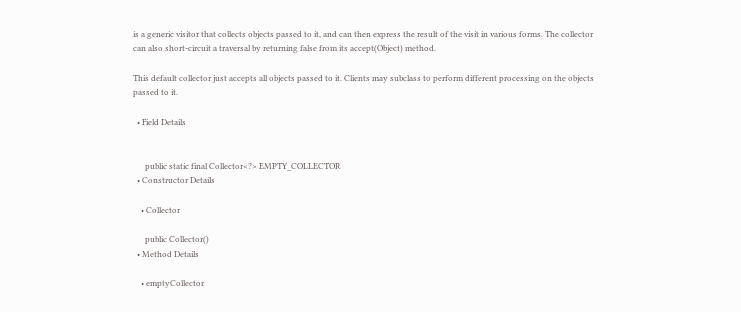is a generic visitor that collects objects passed to it, and can then express the result of the visit in various forms. The collector can also short-circuit a traversal by returning false from its accept(Object) method.

This default collector just accepts all objects passed to it. Clients may subclass to perform different processing on the objects passed to it.

  • Field Details


      public static final Collector<?> EMPTY_COLLECTOR
  • Constructor Details

    • Collector

      public Collector()
  • Method Details

    • emptyCollector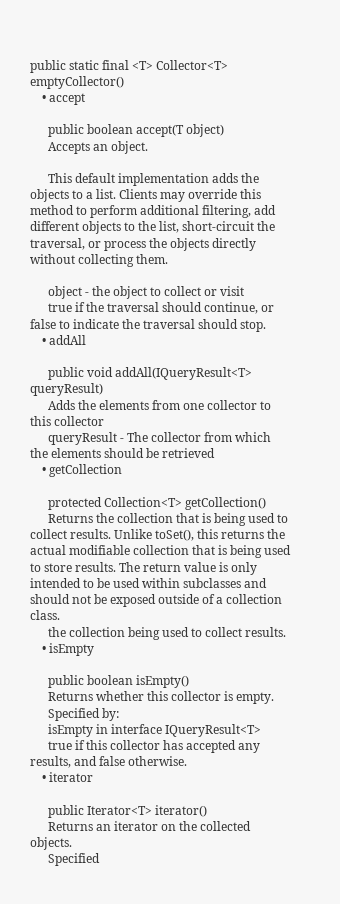public static final <T> Collector<T> emptyCollector()
    • accept

      public boolean accept(T object)
      Accepts an object.

      This default implementation adds the objects to a list. Clients may override this method to perform additional filtering, add different objects to the list, short-circuit the traversal, or process the objects directly without collecting them.

      object - the object to collect or visit
      true if the traversal should continue, or false to indicate the traversal should stop.
    • addAll

      public void addAll(IQueryResult<T> queryResult)
      Adds the elements from one collector to this collector
      queryResult - The collector from which the elements should be retrieved
    • getCollection

      protected Collection<T> getCollection()
      Returns the collection that is being used to collect results. Unlike toSet(), this returns the actual modifiable collection that is being used to store results. The return value is only intended to be used within subclasses and should not be exposed outside of a collection class.
      the collection being used to collect results.
    • isEmpty

      public boolean isEmpty()
      Returns whether this collector is empty.
      Specified by:
      isEmpty in interface IQueryResult<T>
      true if this collector has accepted any results, and false otherwise.
    • iterator

      public Iterator<T> iterator()
      Returns an iterator on the collected objects.
      Specified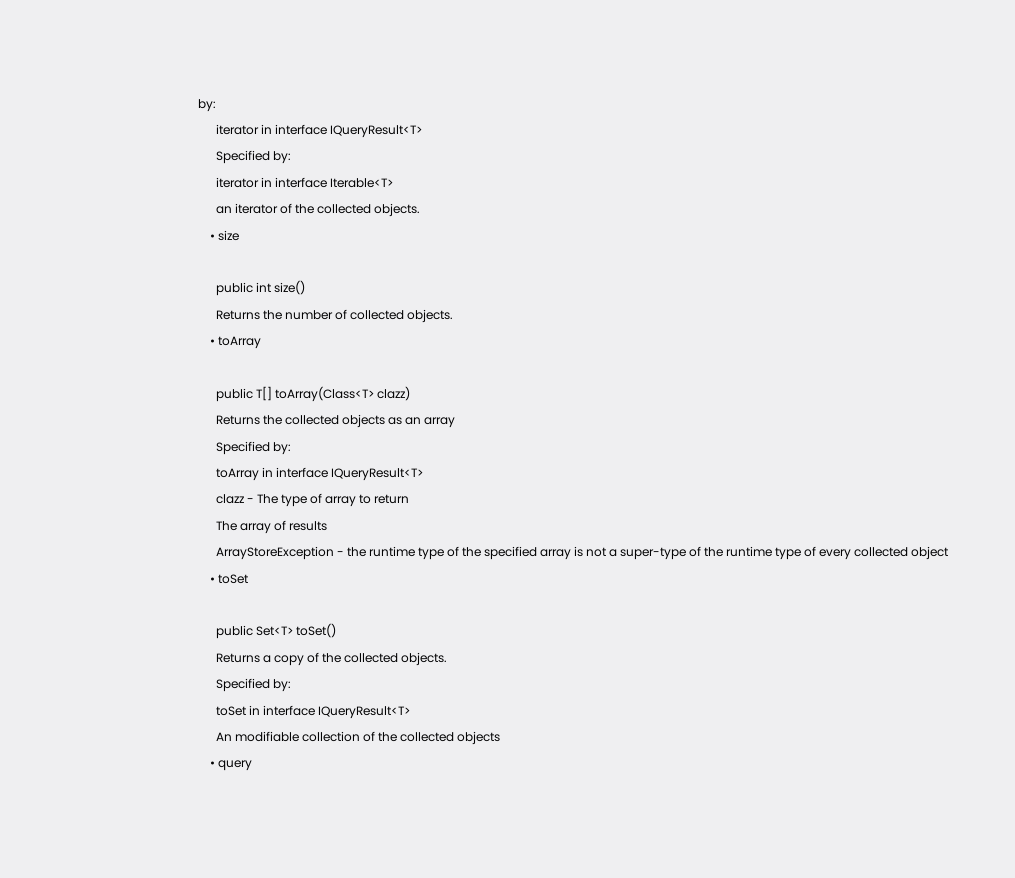by:
      iterator in interface IQueryResult<T>
      Specified by:
      iterator in interface Iterable<T>
      an iterator of the collected objects.
    • size

      public int size()
      Returns the number of collected objects.
    • toArray

      public T[] toArray(Class<T> clazz)
      Returns the collected objects as an array
      Specified by:
      toArray in interface IQueryResult<T>
      clazz - The type of array to return
      The array of results
      ArrayStoreException - the runtime type of the specified array is not a super-type of the runtime type of every collected object
    • toSet

      public Set<T> toSet()
      Returns a copy of the collected objects.
      Specified by:
      toSet in interface IQueryResult<T>
      An modifiable collection of the collected objects
    • query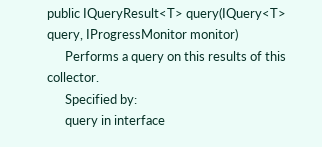public IQueryResult<T> query(IQuery<T> query, IProgressMonitor monitor)
      Performs a query on this results of this collector.
      Specified by:
      query in interface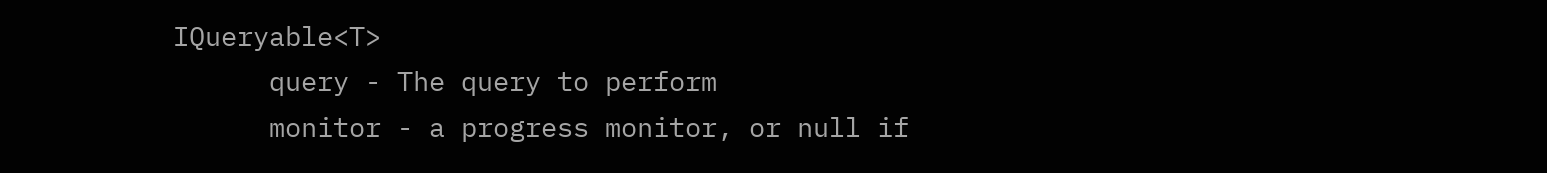IQueryable<T>
      query - The query to perform
      monitor - a progress monitor, or null if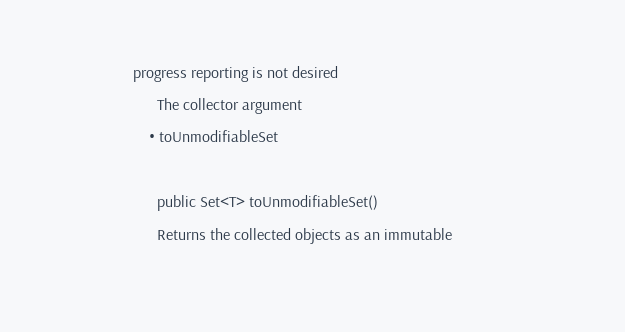progress reporting is not desired
      The collector argument
    • toUnmodifiableSet

      public Set<T> toUnmodifiableSet()
      Returns the collected objects as an immutable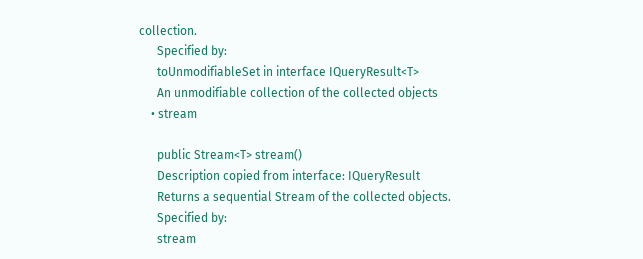collection.
      Specified by:
      toUnmodifiableSet in interface IQueryResult<T>
      An unmodifiable collection of the collected objects
    • stream

      public Stream<T> stream()
      Description copied from interface: IQueryResult
      Returns a sequential Stream of the collected objects.
      Specified by:
      stream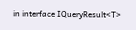in interface IQueryResult<T>